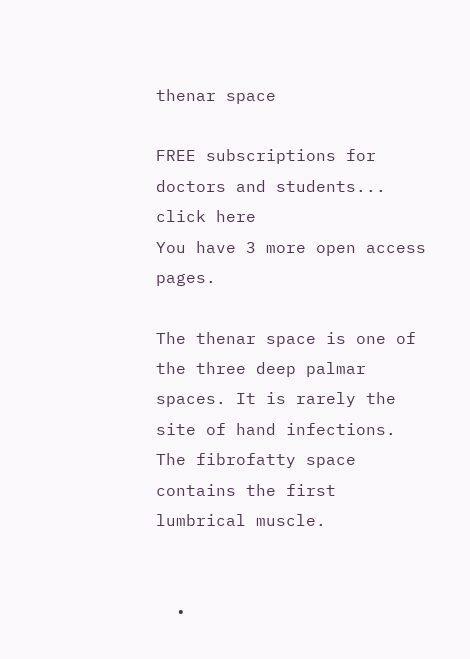thenar space

FREE subscriptions for doctors and students... click here
You have 3 more open access pages.

The thenar space is one of the three deep palmar spaces. It is rarely the site of hand infections. The fibrofatty space contains the first lumbrical muscle.


  •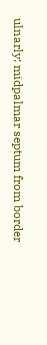ulnarly: midpalmar septum from border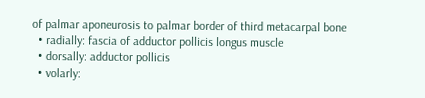of palmar aponeurosis to palmar border of third metacarpal bone
  • radially: fascia of adductor pollicis longus muscle
  • dorsally: adductor pollicis
  • volarly: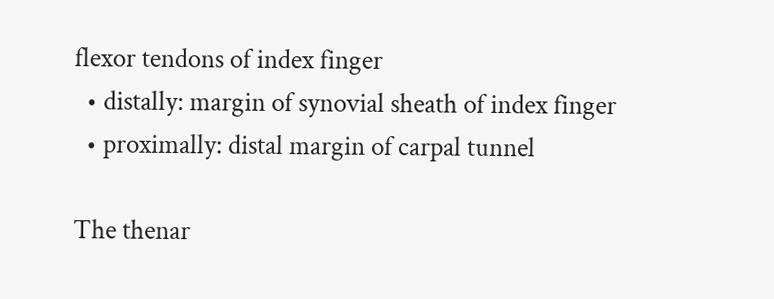flexor tendons of index finger
  • distally: margin of synovial sheath of index finger
  • proximally: distal margin of carpal tunnel

The thenar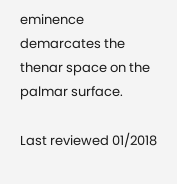eminence demarcates the thenar space on the palmar surface.

Last reviewed 01/2018